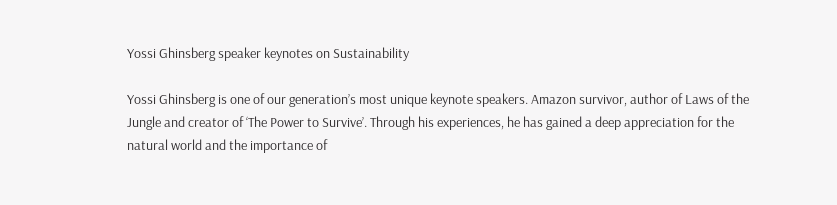Yossi Ghinsberg speaker keynotes on Sustainability

Yossi Ghinsberg is one of our generation’s most unique keynote speakers. Amazon survivor, author of Laws of the Jungle and creator of ‘The Power to Survive’. Through his experiences, he has gained a deep appreciation for the natural world and the importance of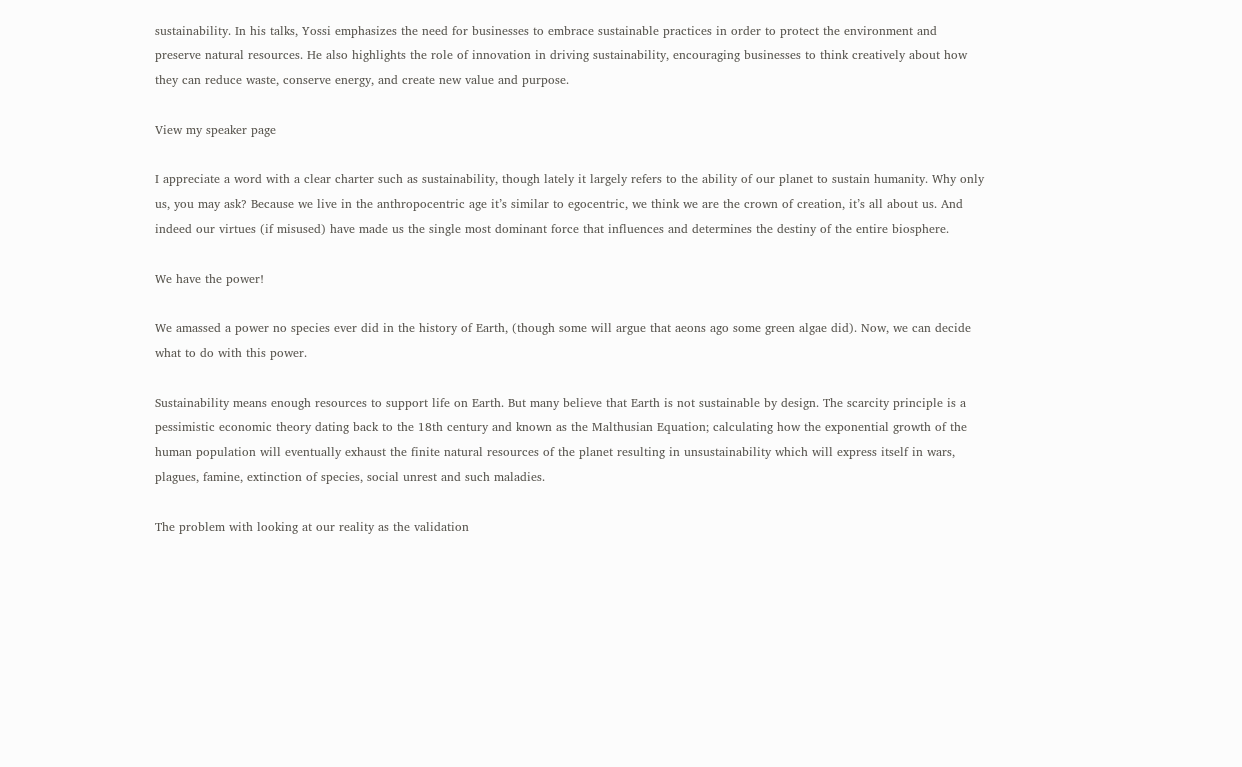sustainability. In his talks, Yossi emphasizes the need for businesses to embrace sustainable practices in order to protect the environment and preserve natural resources. He also highlights the role of innovation in driving sustainability, encouraging businesses to think creatively about how they can reduce waste, conserve energy, and create new value and purpose.

View my speaker page

I appreciate a word with a clear charter such as sustainability, though lately it largely refers to the ability of our planet to sustain humanity. Why only us, you may ask? Because we live in the anthropocentric age it’s similar to egocentric, we think we are the crown of creation, it’s all about us. And indeed our virtues (if misused) have made us the single most dominant force that influences and determines the destiny of the entire biosphere.

We have the power!

We amassed a power no species ever did in the history of Earth, (though some will argue that aeons ago some green algae did). Now, we can decide what to do with this power.

Sustainability means enough resources to support life on Earth. But many believe that Earth is not sustainable by design. The scarcity principle is a pessimistic economic theory dating back to the 18th century and known as the Malthusian Equation; calculating how the exponential growth of the human population will eventually exhaust the finite natural resources of the planet resulting in unsustainability which will express itself in wars, plagues, famine, extinction of species, social unrest and such maladies.

The problem with looking at our reality as the validation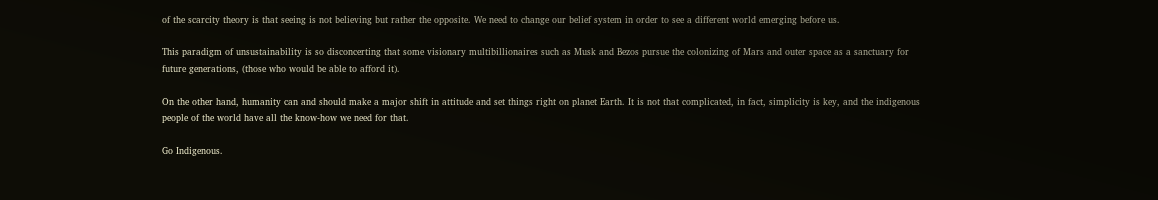of the scarcity theory is that seeing is not believing but rather the opposite. We need to change our belief system in order to see a different world emerging before us.

This paradigm of unsustainability is so disconcerting that some visionary multibillionaires such as Musk and Bezos pursue the colonizing of Mars and outer space as a sanctuary for future generations, (those who would be able to afford it).

On the other hand, humanity can and should make a major shift in attitude and set things right on planet Earth. It is not that complicated, in fact, simplicity is key, and the indigenous people of the world have all the know-how we need for that.

Go Indigenous.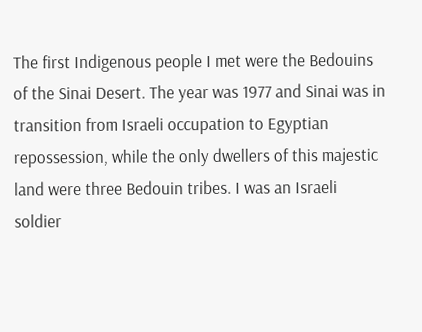The first Indigenous people I met were the Bedouins of the Sinai Desert. The year was 1977 and Sinai was in transition from Israeli occupation to Egyptian repossession, while the only dwellers of this majestic land were three Bedouin tribes. I was an Israeli soldier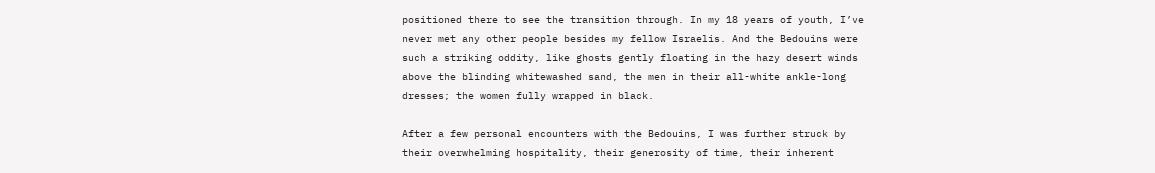positioned there to see the transition through. In my 18 years of youth, I’ve never met any other people besides my fellow Israelis. And the Bedouins were such a striking oddity, like ghosts gently floating in the hazy desert winds above the blinding whitewashed sand, the men in their all-white ankle-long dresses; the women fully wrapped in black.

After a few personal encounters with the Bedouins, I was further struck by their overwhelming hospitality, their generosity of time, their inherent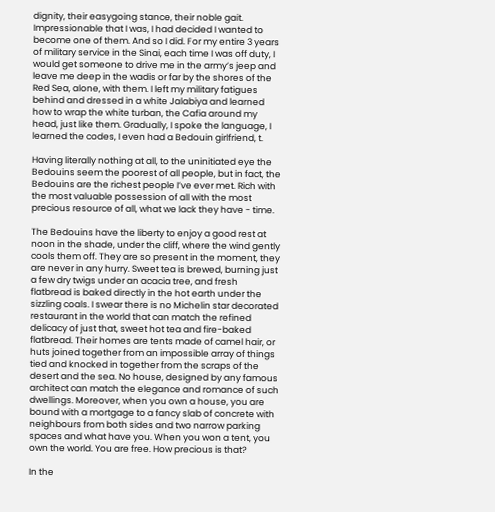dignity, their easygoing stance, their noble gait. Impressionable that I was, I had decided I wanted to become one of them. And so I did. For my entire 3 years of military service in the Sinai, each time I was off duty, I would get someone to drive me in the army’s jeep and leave me deep in the wadis or far by the shores of the Red Sea, alone, with them. I left my military fatigues behind and dressed in a white Jalabiya and learned how to wrap the white turban, the Cafia around my head, just like them. Gradually, I spoke the language, I learned the codes, I even had a Bedouin girlfriend, t.

Having literally nothing at all, to the uninitiated eye the Bedouins seem the poorest of all people, but in fact, the Bedouins are the richest people I’ve ever met. Rich with the most valuable possession of all with the most precious resource of all, what we lack they have - time.

The Bedouins have the liberty to enjoy a good rest at noon in the shade, under the cliff, where the wind gently cools them off. They are so present in the moment, they are never in any hurry. Sweet tea is brewed, burning just a few dry twigs under an acacia tree, and fresh flatbread is baked directly in the hot earth under the sizzling coals. I swear there is no Michelin star decorated restaurant in the world that can match the refined delicacy of just that, sweet hot tea and fire-baked flatbread. Their homes are tents made of camel hair, or huts joined together from an impossible array of things tied and knocked in together from the scraps of the desert and the sea. No house, designed by any famous architect can match the elegance and romance of such dwellings. Moreover, when you own a house, you are bound with a mortgage to a fancy slab of concrete with neighbours from both sides and two narrow parking spaces and what have you. When you won a tent, you own the world. You are free. How precious is that?

In the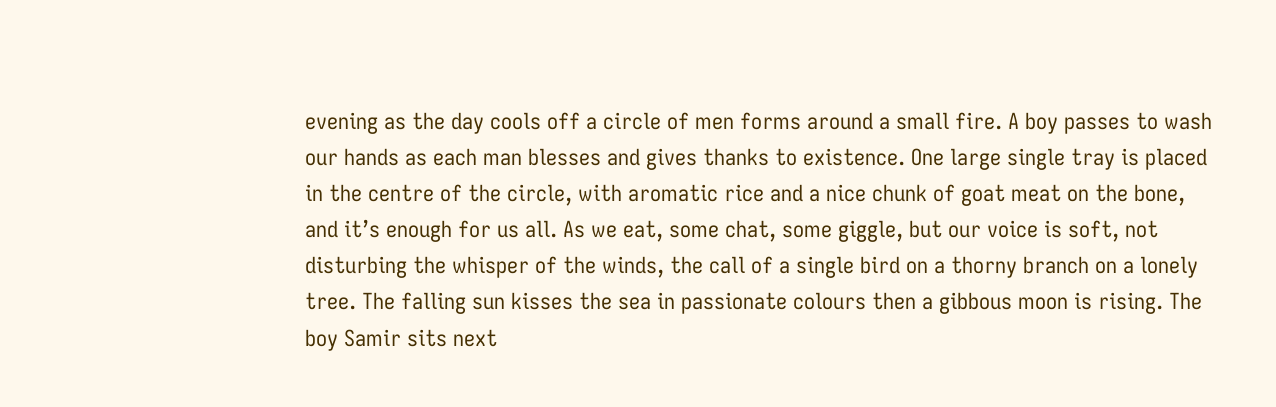evening as the day cools off a circle of men forms around a small fire. A boy passes to wash our hands as each man blesses and gives thanks to existence. One large single tray is placed in the centre of the circle, with aromatic rice and a nice chunk of goat meat on the bone, and it’s enough for us all. As we eat, some chat, some giggle, but our voice is soft, not disturbing the whisper of the winds, the call of a single bird on a thorny branch on a lonely tree. The falling sun kisses the sea in passionate colours then a gibbous moon is rising. The boy Samir sits next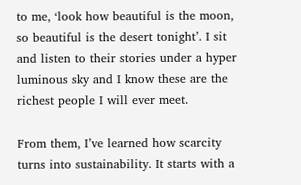to me, ‘look how beautiful is the moon, so beautiful is the desert tonight’. I sit and listen to their stories under a hyper luminous sky and I know these are the richest people I will ever meet.

From them, I’ve learned how scarcity turns into sustainability. It starts with a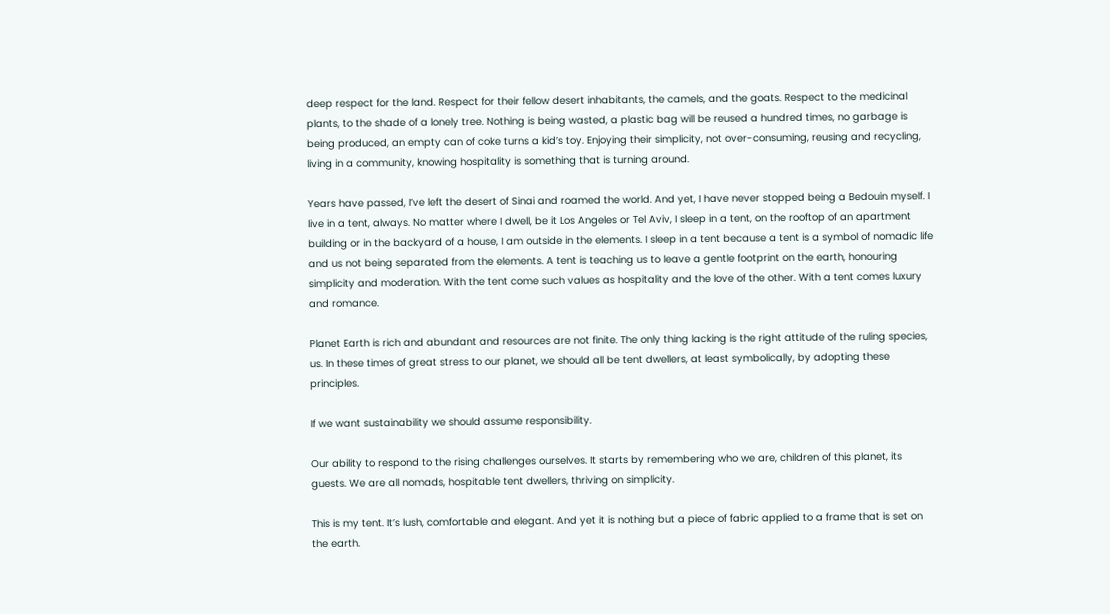deep respect for the land. Respect for their fellow desert inhabitants, the camels, and the goats. Respect to the medicinal plants, to the shade of a lonely tree. Nothing is being wasted, a plastic bag will be reused a hundred times, no garbage is being produced, an empty can of coke turns a kid’s toy. Enjoying their simplicity, not over-consuming, reusing and recycling, living in a community, knowing hospitality is something that is turning around.

Years have passed, I’ve left the desert of Sinai and roamed the world. And yet, I have never stopped being a Bedouin myself. I live in a tent, always. No matter where I dwell, be it Los Angeles or Tel Aviv, I sleep in a tent, on the rooftop of an apartment building or in the backyard of a house, I am outside in the elements. I sleep in a tent because a tent is a symbol of nomadic life and us not being separated from the elements. A tent is teaching us to leave a gentle footprint on the earth, honouring simplicity and moderation. With the tent come such values as hospitality and the love of the other. With a tent comes luxury and romance.

Planet Earth is rich and abundant and resources are not finite. The only thing lacking is the right attitude of the ruling species, us. In these times of great stress to our planet, we should all be tent dwellers, at least symbolically, by adopting these principles.

If we want sustainability we should assume responsibility.

Our ability to respond to the rising challenges ourselves. It starts by remembering who we are, children of this planet, its guests. We are all nomads, hospitable tent dwellers, thriving on simplicity.

This is my tent. It’s lush, comfortable and elegant. And yet it is nothing but a piece of fabric applied to a frame that is set on the earth.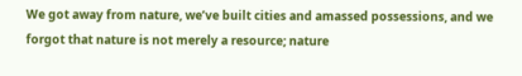We got away from nature, we’ve built cities and amassed possessions, and we forgot that nature is not merely a resource; nature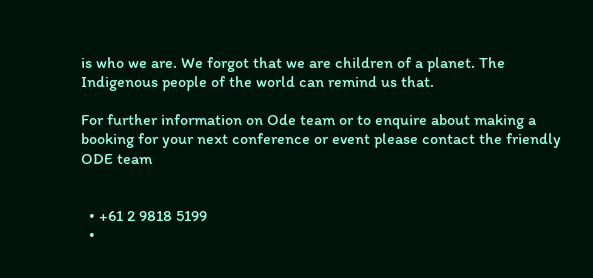is who we are. We forgot that we are children of a planet. The Indigenous people of the world can remind us that.

For further information on Ode team or to enquire about making a booking for your next conference or event please contact the friendly ODE team


  • +61 2 9818 5199
  •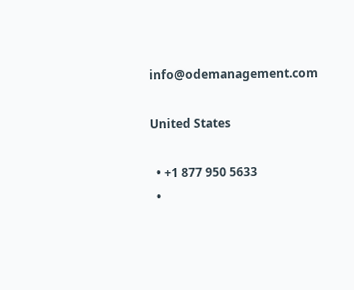info@odemanagement.com

United States

  • +1 877 950 5633
  •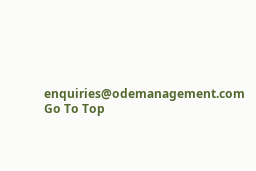enquiries@odemanagement.com
Go To Top